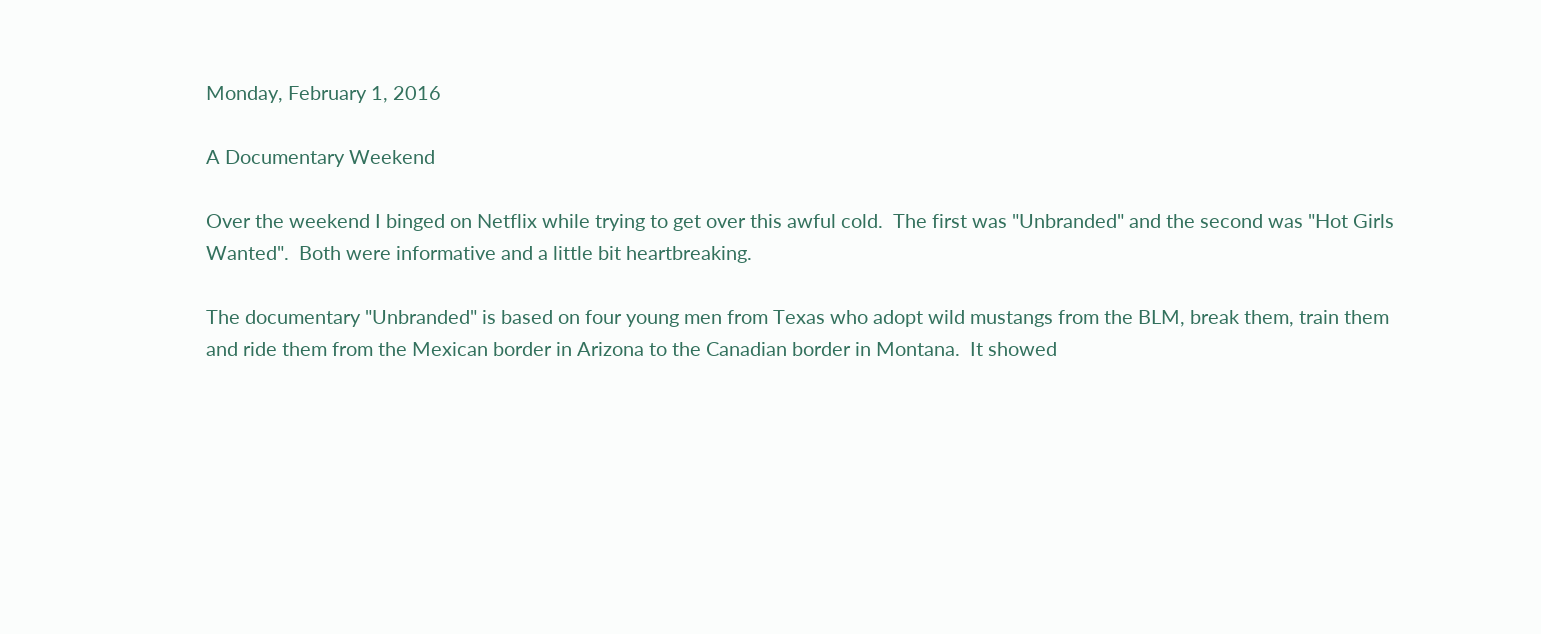Monday, February 1, 2016

A Documentary Weekend

Over the weekend I binged on Netflix while trying to get over this awful cold.  The first was "Unbranded" and the second was "Hot Girls Wanted".  Both were informative and a little bit heartbreaking.

The documentary "Unbranded" is based on four young men from Texas who adopt wild mustangs from the BLM, break them, train them and ride them from the Mexican border in Arizona to the Canadian border in Montana.  It showed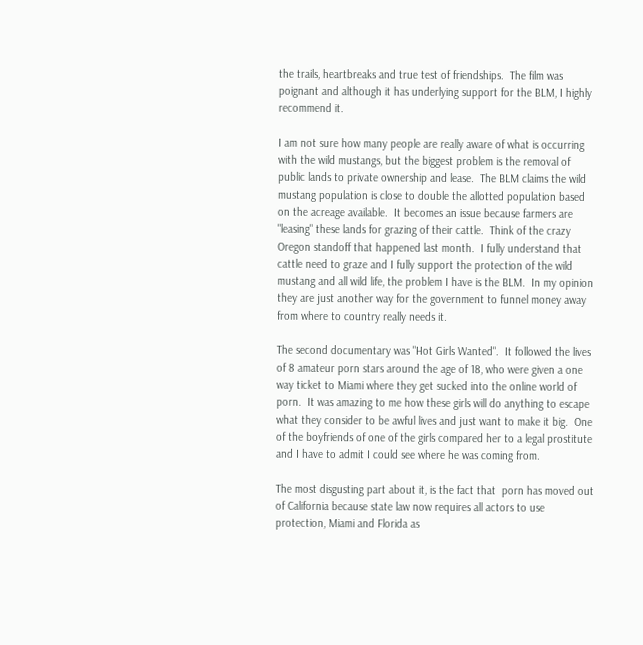the trails, heartbreaks and true test of friendships.  The film was poignant and although it has underlying support for the BLM, I highly recommend it.

I am not sure how many people are really aware of what is occurring with the wild mustangs, but the biggest problem is the removal of public lands to private ownership and lease.  The BLM claims the wild mustang population is close to double the allotted population based on the acreage available.  It becomes an issue because farmers are "leasing" these lands for grazing of their cattle.  Think of the crazy Oregon standoff that happened last month.  I fully understand that cattle need to graze and I fully support the protection of the wild mustang and all wild life, the problem I have is the BLM.  In my opinion they are just another way for the government to funnel money away from where to country really needs it.

The second documentary was "Hot Girls Wanted".  It followed the lives of 8 amateur porn stars around the age of 18, who were given a one way ticket to Miami where they get sucked into the online world of porn.  It was amazing to me how these girls will do anything to escape what they consider to be awful lives and just want to make it big.  One of the boyfriends of one of the girls compared her to a legal prostitute and I have to admit I could see where he was coming from.

The most disgusting part about it, is the fact that  porn has moved out of California because state law now requires all actors to use protection, Miami and Florida as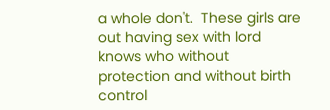a whole don't.  These girls are out having sex with lord knows who without protection and without birth control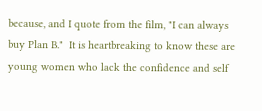because, and I quote from the film, "I can always buy Plan B."  It is heartbreaking to know these are young women who lack the confidence and self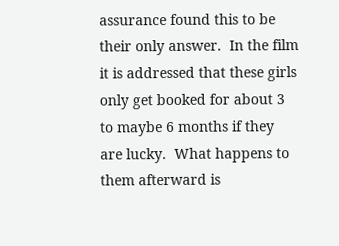assurance found this to be their only answer.  In the film it is addressed that these girls only get booked for about 3 to maybe 6 months if they are lucky.  What happens to them afterward is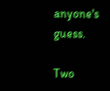anyone's guess.

Two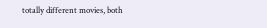totally different movies, both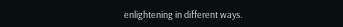enlightening in different ways.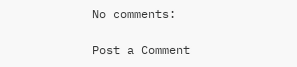No comments:

Post a Comment